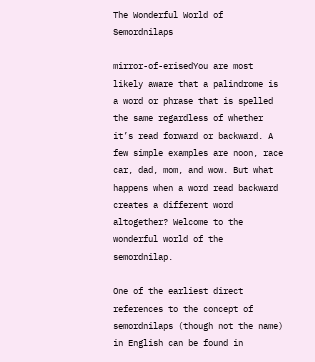The Wonderful World of Semordnilaps

mirror-of-erisedYou are most likely aware that a palindrome is a word or phrase that is spelled the same regardless of whether it’s read forward or backward. A few simple examples are noon, race car, dad, mom, and wow. But what happens when a word read backward creates a different word altogether? Welcome to the wonderful world of the semordnilap.

One of the earliest direct references to the concept of semordnilaps (though not the name) in English can be found in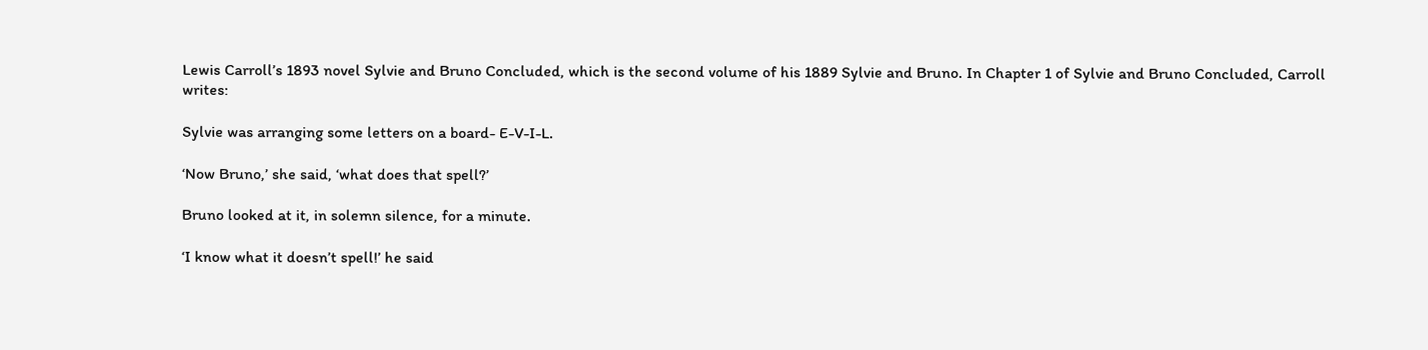Lewis Carroll’s 1893 novel Sylvie and Bruno Concluded, which is the second volume of his 1889 Sylvie and Bruno. In Chapter 1 of Sylvie and Bruno Concluded, Carroll writes:

Sylvie was arranging some letters on a board- E-V-I-L.

‘Now Bruno,’ she said, ‘what does that spell?’

Bruno looked at it, in solemn silence, for a minute.

‘I know what it doesn’t spell!’ he said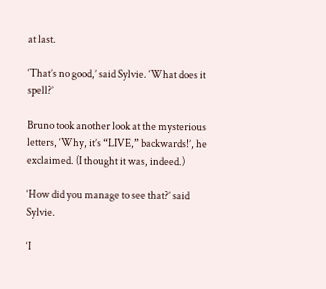at last.

‘That’s no good,’ said Sylvie. ‘What does it spell?’

Bruno took another look at the mysterious letters, ‘Why, it’s “LIVE,” backwards!’, he exclaimed. (I thought it was, indeed.)

‘How did you manage to see that?’ said Sylvie.

‘I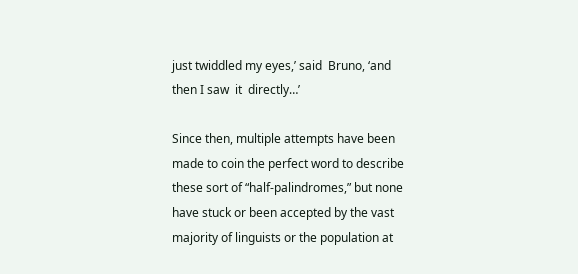just twiddled my eyes,’ said  Bruno, ‘and  then I saw  it  directly…’

Since then, multiple attempts have been made to coin the perfect word to describe these sort of “half-palindromes,” but none have stuck or been accepted by the vast majority of linguists or the population at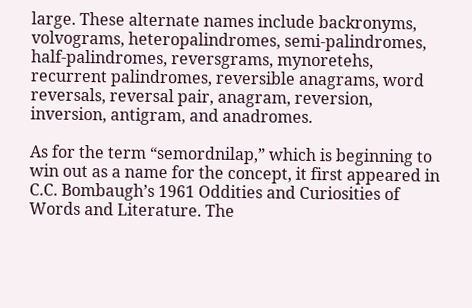large. These alternate names include backronyms, volvograms, heteropalindromes, semi-palindromes, half-palindromes, reversgrams, mynoretehs, recurrent palindromes, reversible anagrams, word reversals, reversal pair, anagram, reversion, inversion, antigram, and anadromes.

As for the term “semordnilap,” which is beginning to win out as a name for the concept, it first appeared in C.C. Bombaugh’s 1961 Oddities and Curiosities of Words and Literature. The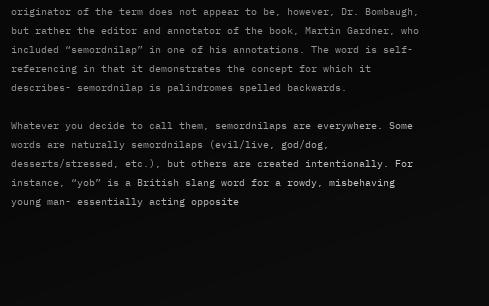originator of the term does not appear to be, however, Dr. Bombaugh, but rather the editor and annotator of the book, Martin Gardner, who included “semordnilap” in one of his annotations. The word is self-referencing in that it demonstrates the concept for which it describes- semordnilap is palindromes spelled backwards.

Whatever you decide to call them, semordnilaps are everywhere. Some words are naturally semordnilaps (evil/live, god/dog, desserts/stressed, etc.), but others are created intentionally. For instance, “yob” is a British slang word for a rowdy, misbehaving young man- essentially acting opposite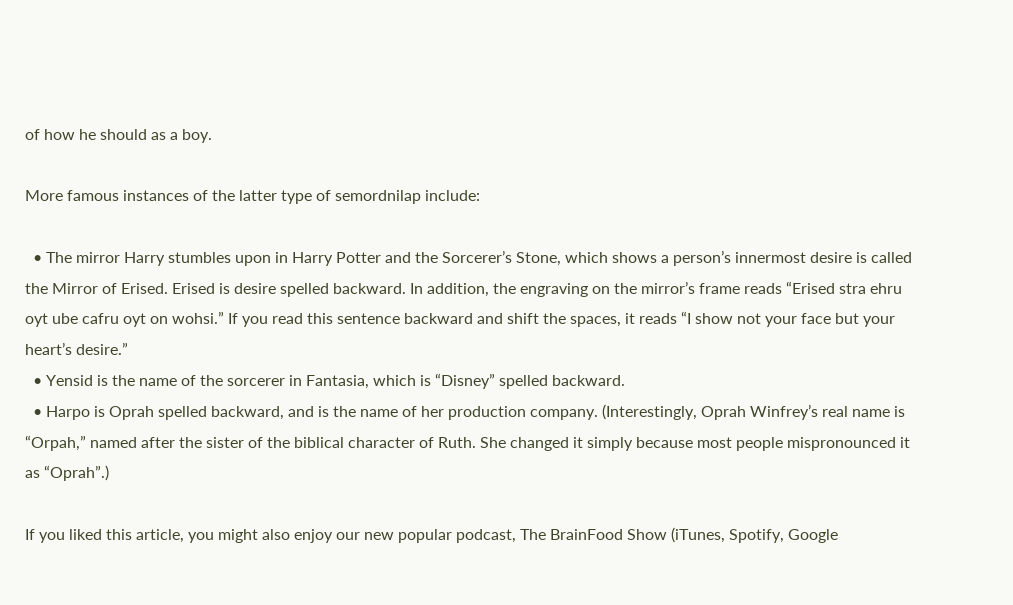of how he should as a boy.

More famous instances of the latter type of semordnilap include:

  • The mirror Harry stumbles upon in Harry Potter and the Sorcerer’s Stone, which shows a person’s innermost desire is called the Mirror of Erised. Erised is desire spelled backward. In addition, the engraving on the mirror’s frame reads “Erised stra ehru oyt ube cafru oyt on wohsi.” If you read this sentence backward and shift the spaces, it reads “I show not your face but your heart’s desire.”
  • Yensid is the name of the sorcerer in Fantasia, which is “Disney” spelled backward.
  • Harpo is Oprah spelled backward, and is the name of her production company. (Interestingly, Oprah Winfrey’s real name is “Orpah,” named after the sister of the biblical character of Ruth. She changed it simply because most people mispronounced it as “Oprah”.)

If you liked this article, you might also enjoy our new popular podcast, The BrainFood Show (iTunes, Spotify, Google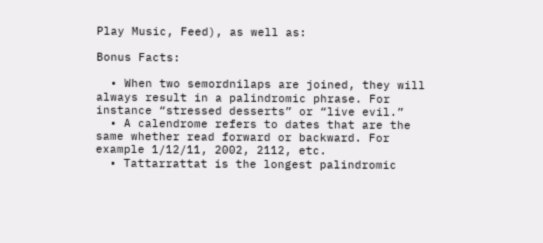Play Music, Feed), as well as:

Bonus Facts:

  • When two semordnilaps are joined, they will always result in a palindromic phrase. For instance “stressed desserts” or “live evil.”
  • A calendrome refers to dates that are the same whether read forward or backward. For example 1/12/11, 2002, 2112, etc.
  • Tattarrattat is the longest palindromic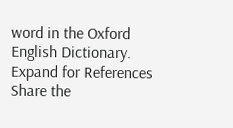word in the Oxford English Dictionary.
Expand for References
Share the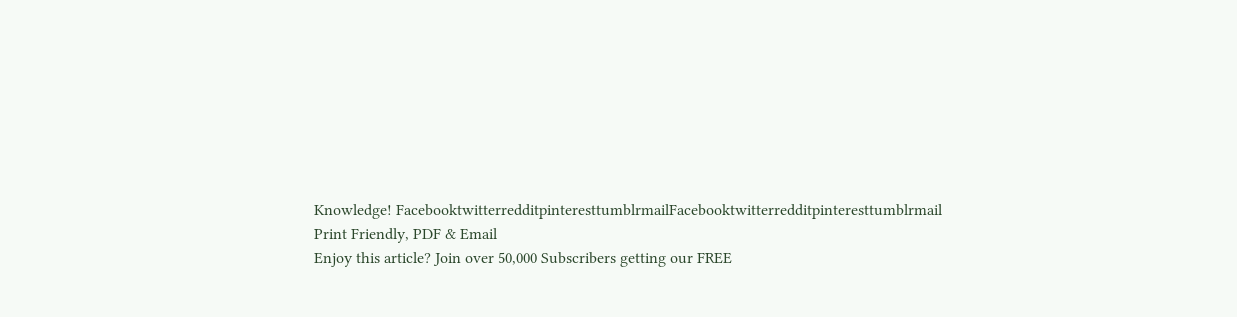Knowledge! FacebooktwitterredditpinteresttumblrmailFacebooktwitterredditpinteresttumblrmail
Print Friendly, PDF & Email
Enjoy this article? Join over 50,000 Subscribers getting our FREE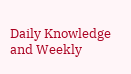Daily Knowledge and Weekly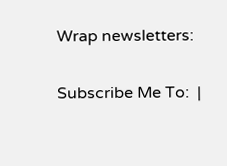Wrap newsletters:

Subscribe Me To:  |